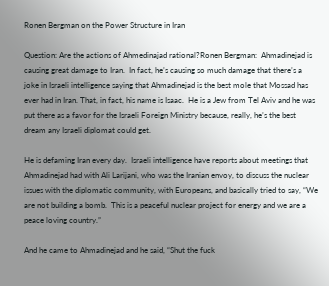Ronen Bergman on the Power Structure in Iran

Question: Are the actions of Ahmedinajad rational?Ronen Bergman:  Ahmadinejad is causing great damage to Iran.  In fact, he’s causing so much damage that there’s a joke in Israeli intelligence saying that Ahmadinejad is the best mole that Mossad has ever had in Iran. That, in fact, his name is Isaac.  He is a Jew from Tel Aviv and he was put there as a favor for the Israeli Foreign Ministry because, really, he’s the best dream any Israeli diplomat could get.

He is defaming Iran every day.  Israeli intelligence have reports about meetings that Ahmadinejad had with Ali Larijani, who was the Iranian envoy, to discuss the nuclear issues with the diplomatic community, with Europeans, and basically tried to say, “We are not building a bomb.  This is a peaceful nuclear project for energy and we are a peace loving country.”

And he came to Ahmadinejad and he said, “Shut the fuck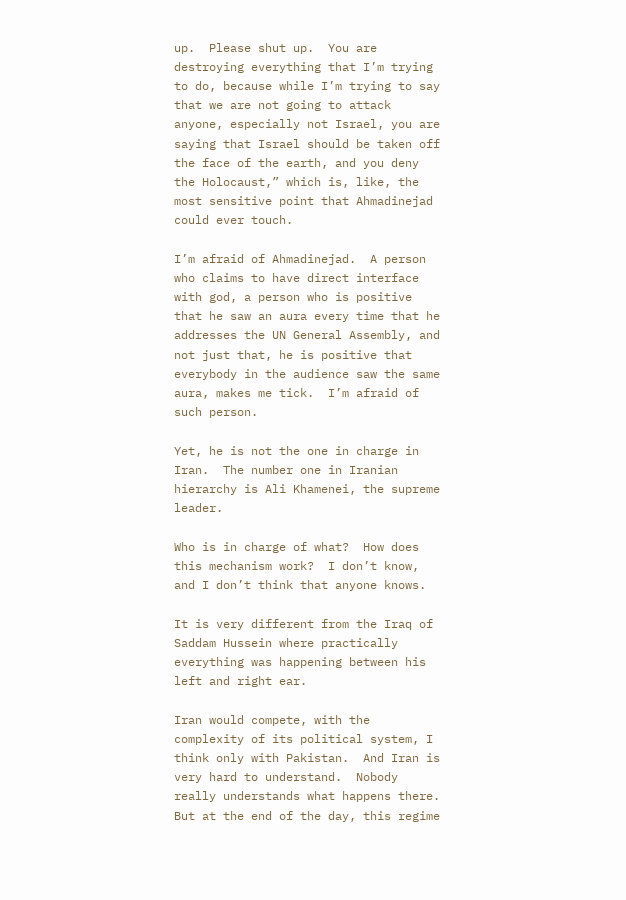up.  Please shut up.  You are destroying everything that I’m trying to do, because while I’m trying to say that we are not going to attack anyone, especially not Israel, you are saying that Israel should be taken off the face of the earth, and you deny the Holocaust,” which is, like, the most sensitive point that Ahmadinejad could ever touch.

I’m afraid of Ahmadinejad.  A person who claims to have direct interface with god, a person who is positive that he saw an aura every time that he addresses the UN General Assembly, and not just that, he is positive that everybody in the audience saw the same aura, makes me tick.  I’m afraid of such person.

Yet, he is not the one in charge in Iran.  The number one in Iranian hierarchy is Ali Khamenei, the supreme leader.

Who is in charge of what?  How does this mechanism work?  I don’t know, and I don’t think that anyone knows.

It is very different from the Iraq of Saddam Hussein where practically everything was happening between his left and right ear.

Iran would compete, with the complexity of its political system, I think only with Pakistan.  And Iran is very hard to understand.  Nobody really understands what happens there. But at the end of the day, this regime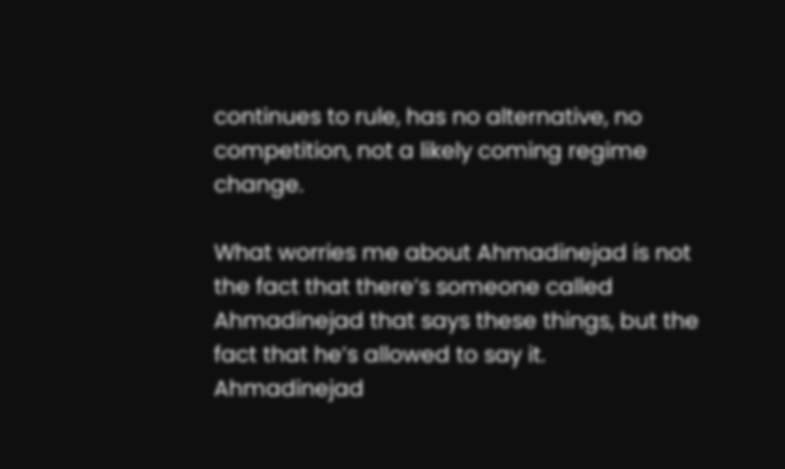continues to rule, has no alternative, no competition, not a likely coming regime change.

What worries me about Ahmadinejad is not the fact that there’s someone called Ahmadinejad that says these things, but the fact that he’s allowed to say it.  Ahmadinejad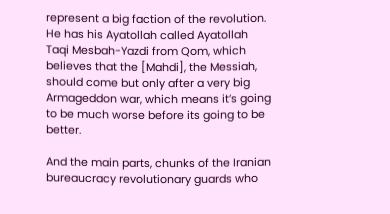represent a big faction of the revolution.  He has his Ayatollah called Ayatollah Taqi Mesbah-Yazdi from Qom, which believes that the [Mahdi], the Messiah, should come but only after a very big Armageddon war, which means it’s going to be much worse before its going to be better.

And the main parts, chunks of the Iranian bureaucracy revolutionary guards who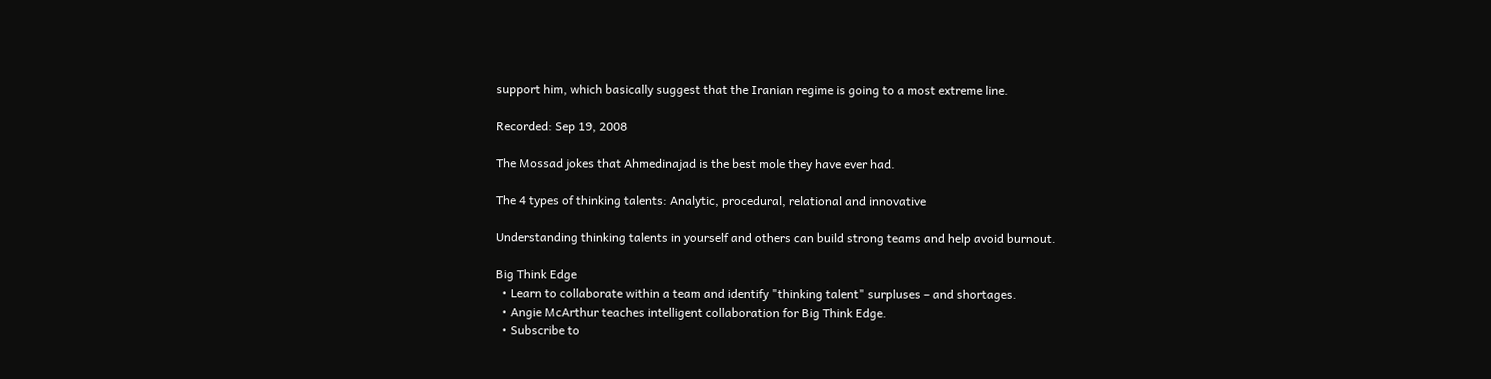support him, which basically suggest that the Iranian regime is going to a most extreme line.

Recorded: Sep 19, 2008

The Mossad jokes that Ahmedinajad is the best mole they have ever had.

The 4 types of thinking talents: Analytic, procedural, relational and innovative

Understanding thinking talents in yourself and others can build strong teams and help avoid burnout.

Big Think Edge
  • Learn to collaborate within a team and identify "thinking talent" surpluses – and shortages.
  • Angie McArthur teaches intelligent collaboration for Big Think Edge.
  • Subscribe to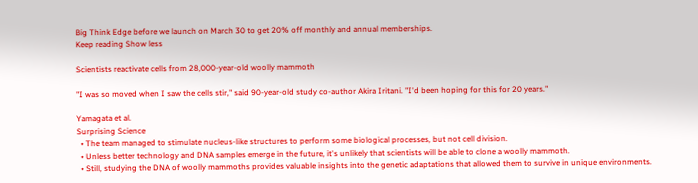Big Think Edge before we launch on March 30 to get 20% off monthly and annual memberships.
Keep reading Show less

Scientists reactivate cells from 28,000-year-old woolly mammoth

"I was so moved when I saw the cells stir," said 90-year-old study co-author Akira Iritani. "I'd been hoping for this for 20 years."

Yamagata et al.
Surprising Science
  • The team managed to stimulate nucleus-like structures to perform some biological processes, but not cell division.
  • Unless better technology and DNA samples emerge in the future, it's unlikely that scientists will be able to clone a woolly mammoth.
  • Still, studying the DNA of woolly mammoths provides valuable insights into the genetic adaptations that allowed them to survive in unique environments.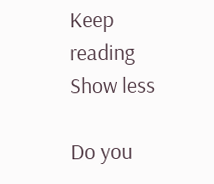Keep reading Show less

Do you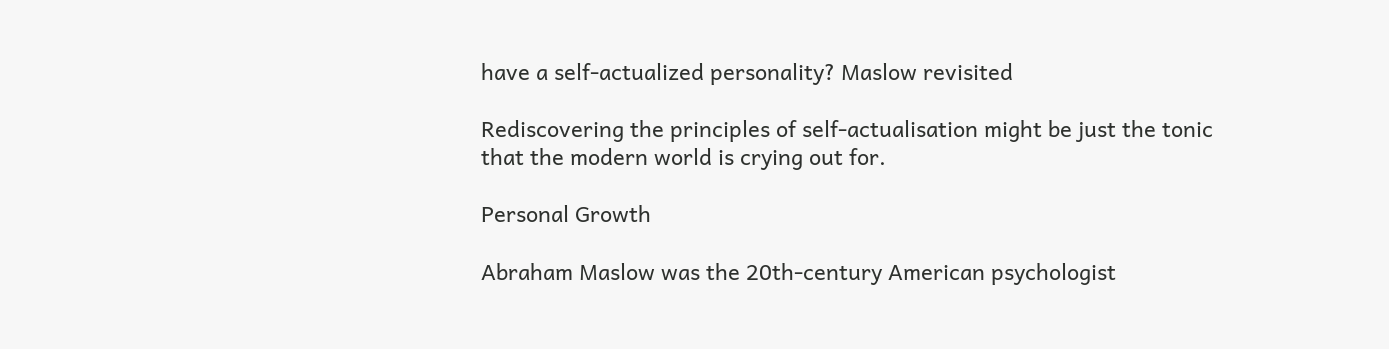have a self-actualized personality? Maslow revisited

Rediscovering the principles of self-actualisation might be just the tonic that the modern world is crying out for.

Personal Growth

Abraham Maslow was the 20th-century American psychologist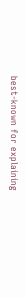best-known for explaining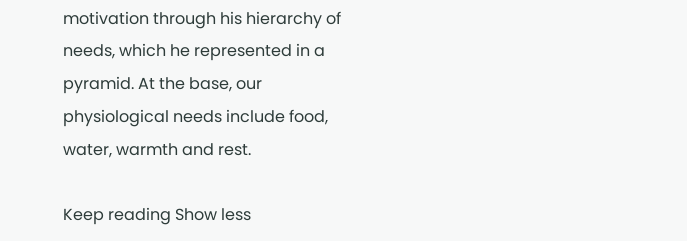motivation through his hierarchy of needs, which he represented in a pyramid. At the base, our physiological needs include food, water, warmth and rest.

Keep reading Show less